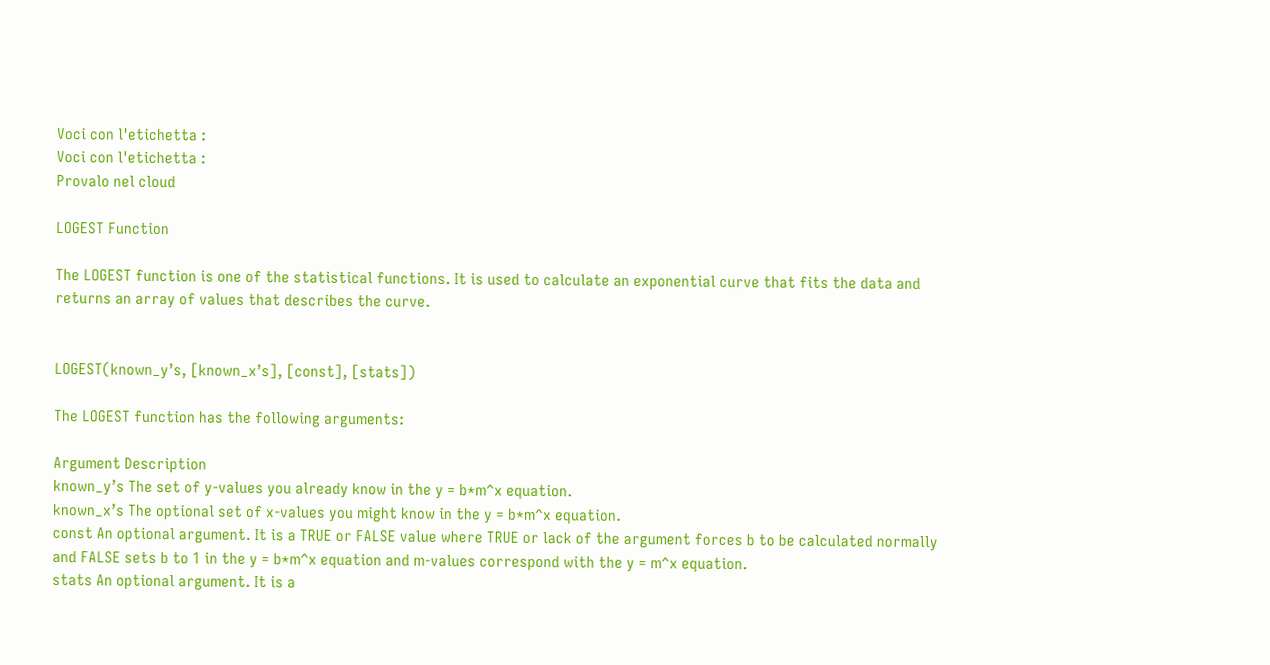Voci con l'etichetta :
Voci con l'etichetta :
Provalo nel cloud

LOGEST Function

The LOGEST function is one of the statistical functions. It is used to calculate an exponential curve that fits the data and returns an array of values that describes the curve.


LOGEST(known_y’s, [known_x’s], [const], [stats])

The LOGEST function has the following arguments:

Argument Description
known_y’s The set of y-values you already know in the y = b*m^x equation.
known_x’s The optional set of x-values you might know in the y = b*m^x equation.
const An optional argument. It is a TRUE or FALSE value where TRUE or lack of the argument forces b to be calculated normally and FALSE sets b to 1 in the y = b*m^x equation and m-values correspond with the y = m^x equation.
stats An optional argument. It is a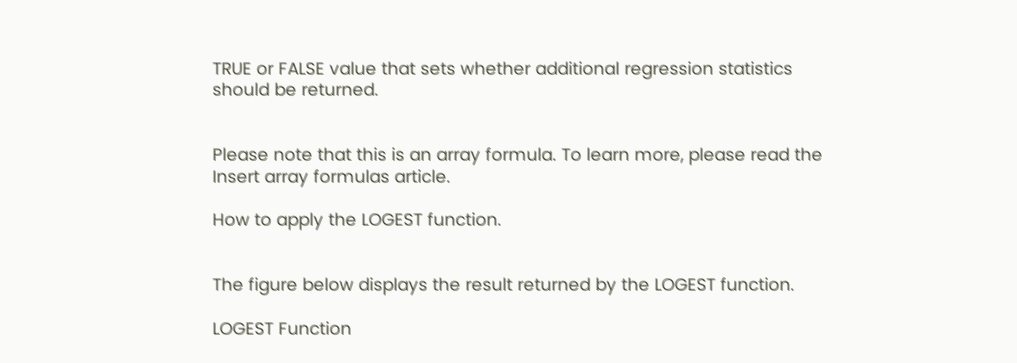TRUE or FALSE value that sets whether additional regression statistics should be returned.


Please note that this is an array formula. To learn more, please read the Insert array formulas article.

How to apply the LOGEST function.


The figure below displays the result returned by the LOGEST function.

LOGEST Function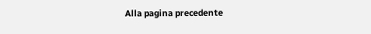Alla pagina precedente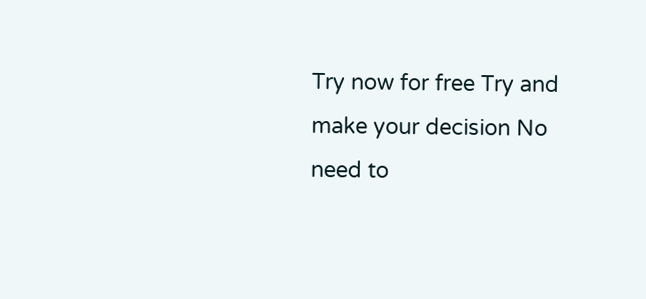Try now for free Try and make your decision No need to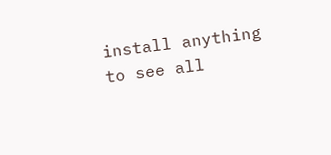install anything
to see all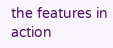the features in action